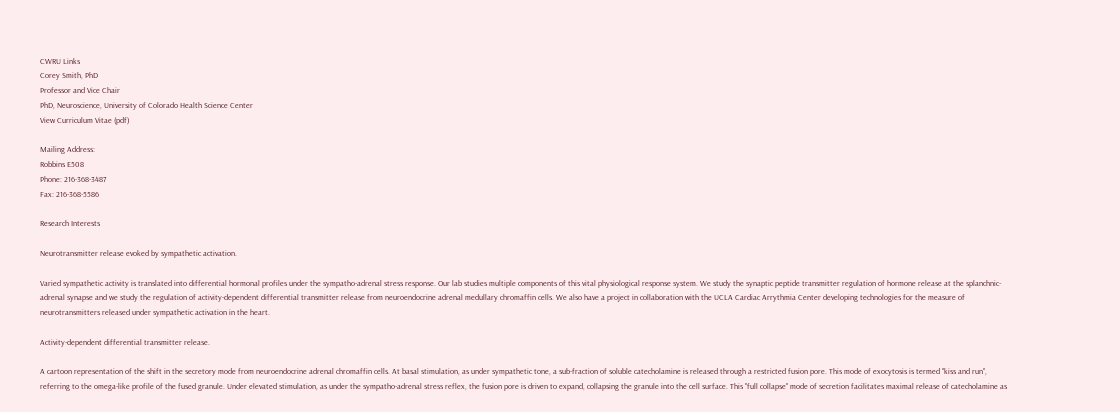CWRU Links
Corey Smith, PhD
Professor and Vice Chair
PhD, Neuroscience, University of Colorado Health Science Center
View Curriculum Vitae (pdf)

Mailing Address:
Robbins E508
Phone: 216-368-3487
Fax: 216-368-5586

Research Interests

Neurotransmitter release evoked by sympathetic activation.

Varied sympathetic activity is translated into differential hormonal profiles under the sympatho-adrenal stress response. Our lab studies multiple components of this vital physiological response system. We study the synaptic peptide transmitter regulation of hormone release at the splanchnic-adrenal synapse and we study the regulation of activity-dependent differential transmitter release from neuroendocrine adrenal medullary chromaffin cells. We also have a project in collaboration with the UCLA Cardiac Arrythmia Center developing technologies for the measure of neurotransmitters released under sympathetic activation in the heart.

Activity-dependent differential transmitter release.

A cartoon representation of the shift in the secretory mode from neuroendocrine adrenal chromaffin cells. At basal stimulation, as under sympathetic tone, a sub-fraction of soluble catecholamine is released through a restricted fusion pore. This mode of exocytosis is termed "kiss and run", referring to the omega-like profile of the fused granule. Under elevated stimulation, as under the sympatho-adrenal stress reflex, the fusion pore is driven to expand, collapsing the granule into the cell surface. This "full collapse" mode of secretion facilitates maximal release of catecholamine as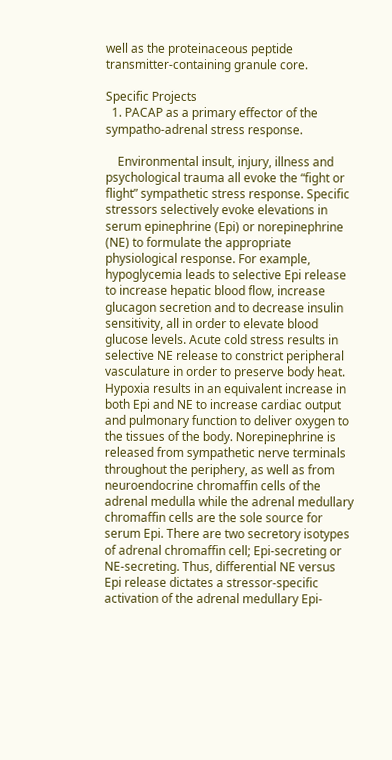well as the proteinaceous peptide transmitter-containing granule core.

Specific Projects
  1. PACAP as a primary effector of the sympatho-adrenal stress response.

    Environmental insult, injury, illness and psychological trauma all evoke the “fight or flight” sympathetic stress response. Specific stressors selectively evoke elevations in serum epinephrine (Epi) or norepinephrine (NE) to formulate the appropriate physiological response. For example, hypoglycemia leads to selective Epi release to increase hepatic blood flow, increase glucagon secretion and to decrease insulin sensitivity, all in order to elevate blood glucose levels. Acute cold stress results in selective NE release to constrict peripheral vasculature in order to preserve body heat. Hypoxia results in an equivalent increase in both Epi and NE to increase cardiac output and pulmonary function to deliver oxygen to the tissues of the body. Norepinephrine is released from sympathetic nerve terminals throughout the periphery, as well as from neuroendocrine chromaffin cells of the adrenal medulla while the adrenal medullary chromaffin cells are the sole source for serum Epi. There are two secretory isotypes of adrenal chromaffin cell; Epi-secreting or NE-secreting. Thus, differential NE versus Epi release dictates a stressor-specific activation of the adrenal medullary Epi-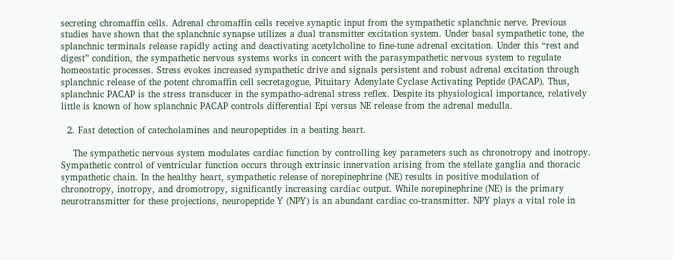secreting chromaffin cells. Adrenal chromaffin cells receive synaptic input from the sympathetic splanchnic nerve. Previous studies have shown that the splanchnic synapse utilizes a dual transmitter excitation system. Under basal sympathetic tone, the splanchnic terminals release rapidly acting and deactivating acetylcholine to fine-tune adrenal excitation. Under this “rest and digest” condition, the sympathetic nervous systems works in concert with the parasympathetic nervous system to regulate homeostatic processes. Stress evokes increased sympathetic drive and signals persistent and robust adrenal excitation through splanchnic release of the potent chromaffin cell secretagogue, Pituitary Adenylate Cyclase Activating Peptide (PACAP). Thus, splanchnic PACAP is the stress transducer in the sympatho-adrenal stress reflex. Despite its physiological importance, relatively little is known of how splanchnic PACAP controls differential Epi versus NE release from the adrenal medulla.

  2. Fast detection of catecholamines and neuropeptides in a beating heart.

    The sympathetic nervous system modulates cardiac function by controlling key parameters such as chronotropy and inotropy. Sympathetic control of ventricular function occurs through extrinsic innervation arising from the stellate ganglia and thoracic sympathetic chain. In the healthy heart, sympathetic release of norepinephrine (NE) results in positive modulation of chronotropy, inotropy, and dromotropy, significantly increasing cardiac output. While norepinephrine (NE) is the primary neurotransmitter for these projections, neuropeptide Y (NPY) is an abundant cardiac co-transmitter. NPY plays a vital role in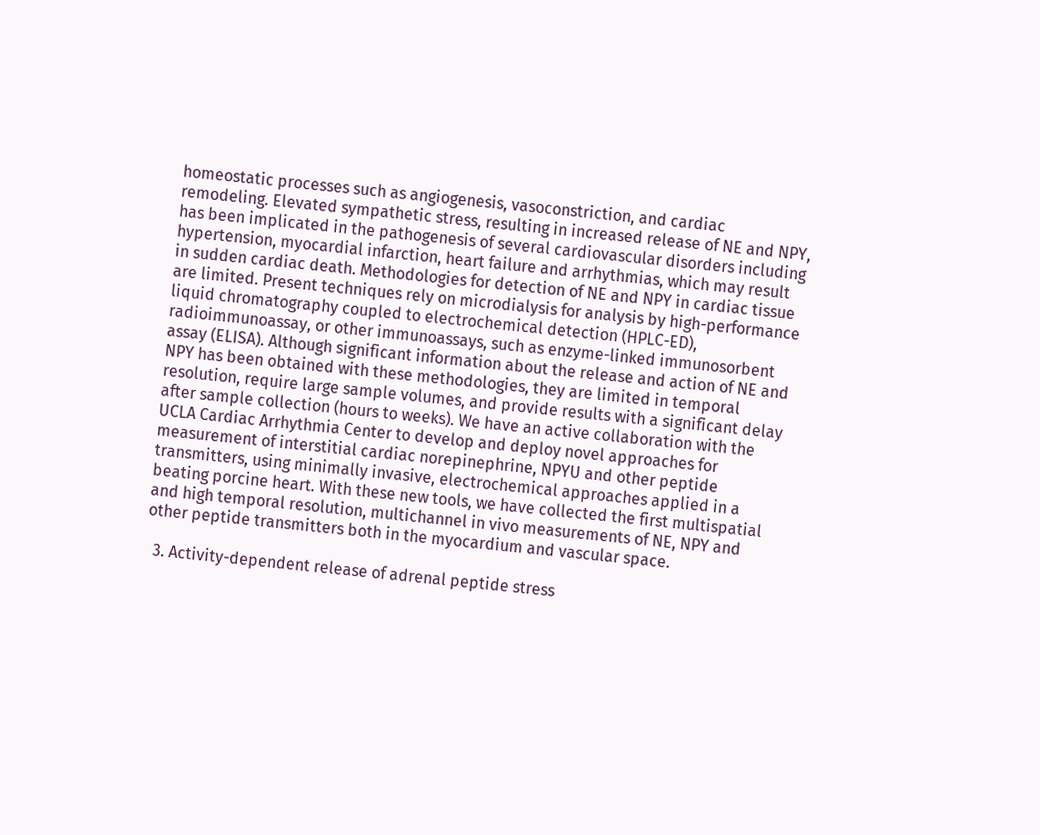homeostatic processes such as angiogenesis, vasoconstriction, and cardiac remodeling. Elevated sympathetic stress, resulting in increased release of NE and NPY, has been implicated in the pathogenesis of several cardiovascular disorders including hypertension, myocardial infarction, heart failure and arrhythmias, which may result in sudden cardiac death. Methodologies for detection of NE and NPY in cardiac tissue are limited. Present techniques rely on microdialysis for analysis by high-performance liquid chromatography coupled to electrochemical detection (HPLC-ED), radioimmunoassay, or other immunoassays, such as enzyme-linked immunosorbent assay (ELISA). Although significant information about the release and action of NE and NPY has been obtained with these methodologies, they are limited in temporal resolution, require large sample volumes, and provide results with a significant delay after sample collection (hours to weeks). We have an active collaboration with the UCLA Cardiac Arrhythmia Center to develop and deploy novel approaches for measurement of interstitial cardiac norepinephrine, NPYU and other peptide transmitters, using minimally invasive, electrochemical approaches applied in a beating porcine heart. With these new tools, we have collected the first multispatial and high temporal resolution, multichannel in vivo measurements of NE, NPY and other peptide transmitters both in the myocardium and vascular space.

  3. Activity-dependent release of adrenal peptide stress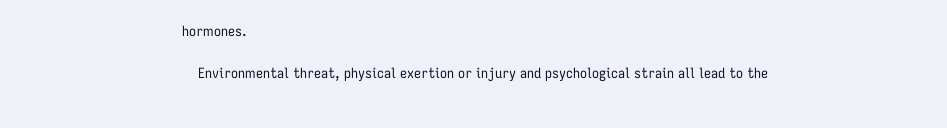hormones.

    Environmental threat, physical exertion or injury and psychological strain all lead to the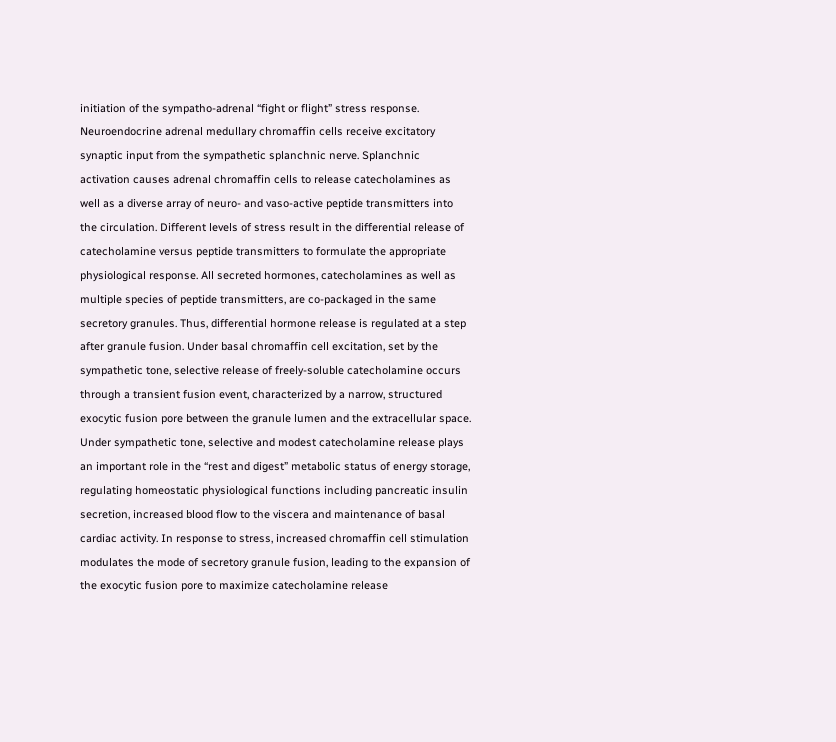initiation of the sympatho-adrenal “fight or flight” stress response. Neuroendocrine adrenal medullary chromaffin cells receive excitatory synaptic input from the sympathetic splanchnic nerve. Splanchnic activation causes adrenal chromaffin cells to release catecholamines as well as a diverse array of neuro- and vaso-active peptide transmitters into the circulation. Different levels of stress result in the differential release of catecholamine versus peptide transmitters to formulate the appropriate physiological response. All secreted hormones, catecholamines as well as multiple species of peptide transmitters, are co-packaged in the same secretory granules. Thus, differential hormone release is regulated at a step after granule fusion. Under basal chromaffin cell excitation, set by the sympathetic tone, selective release of freely-soluble catecholamine occurs through a transient fusion event, characterized by a narrow, structured exocytic fusion pore between the granule lumen and the extracellular space. Under sympathetic tone, selective and modest catecholamine release plays an important role in the “rest and digest” metabolic status of energy storage, regulating homeostatic physiological functions including pancreatic insulin secretion, increased blood flow to the viscera and maintenance of basal cardiac activity. In response to stress, increased chromaffin cell stimulation modulates the mode of secretory granule fusion, leading to the expansion of the exocytic fusion pore to maximize catecholamine release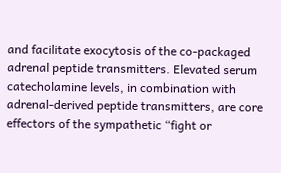and facilitate exocytosis of the co-packaged adrenal peptide transmitters. Elevated serum catecholamine levels, in combination with adrenal-derived peptide transmitters, are core effectors of the sympathetic “fight or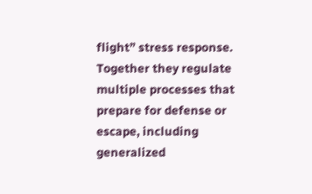flight” stress response. Together they regulate multiple processes that prepare for defense or escape, including generalized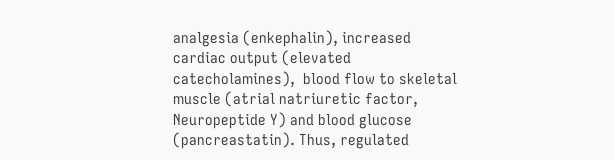analgesia (enkephalin), increased cardiac output (elevated catecholamines),  blood flow to skeletal muscle (atrial natriuretic factor, Neuropeptide Y) and blood glucose (pancreastatin). Thus, regulated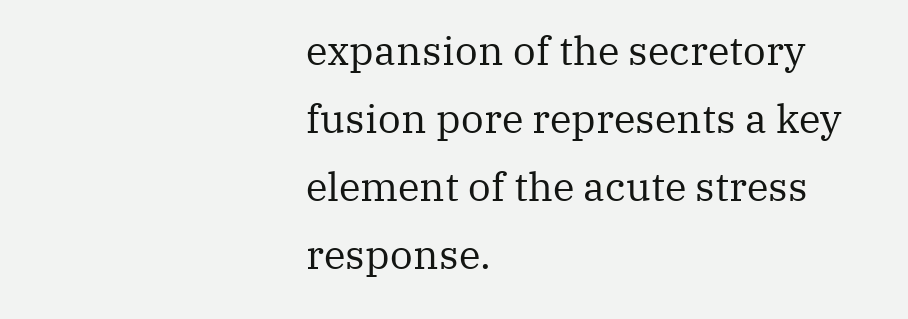expansion of the secretory fusion pore represents a key element of the acute stress response.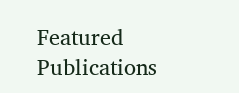Featured Publications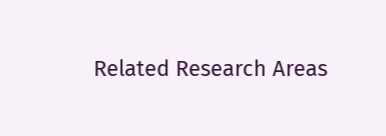Related Research Areas